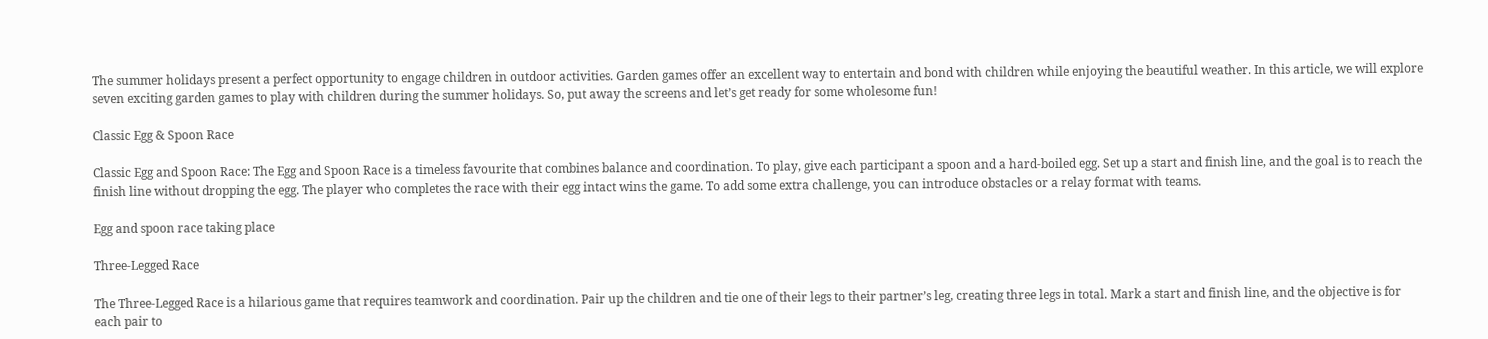The summer holidays present a perfect opportunity to engage children in outdoor activities. Garden games offer an excellent way to entertain and bond with children while enjoying the beautiful weather. In this article, we will explore seven exciting garden games to play with children during the summer holidays. So, put away the screens and let’s get ready for some wholesome fun!

Classic Egg & Spoon Race

Classic Egg and Spoon Race: The Egg and Spoon Race is a timeless favourite that combines balance and coordination. To play, give each participant a spoon and a hard-boiled egg. Set up a start and finish line, and the goal is to reach the finish line without dropping the egg. The player who completes the race with their egg intact wins the game. To add some extra challenge, you can introduce obstacles or a relay format with teams.

Egg and spoon race taking place

Three-Legged Race

The Three-Legged Race is a hilarious game that requires teamwork and coordination. Pair up the children and tie one of their legs to their partner’s leg, creating three legs in total. Mark a start and finish line, and the objective is for each pair to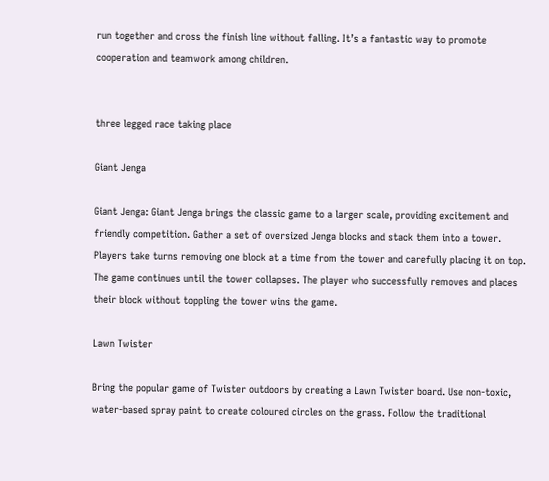run together and cross the finish line without falling. It’s a fantastic way to promote cooperation and teamwork among children.


three legged race taking place

Giant Jenga

Giant Jenga: Giant Jenga brings the classic game to a larger scale, providing excitement and friendly competition. Gather a set of oversized Jenga blocks and stack them into a tower. Players take turns removing one block at a time from the tower and carefully placing it on top. The game continues until the tower collapses. The player who successfully removes and places their block without toppling the tower wins the game.

Lawn Twister

Bring the popular game of Twister outdoors by creating a Lawn Twister board. Use non-toxic, water-based spray paint to create coloured circles on the grass. Follow the traditional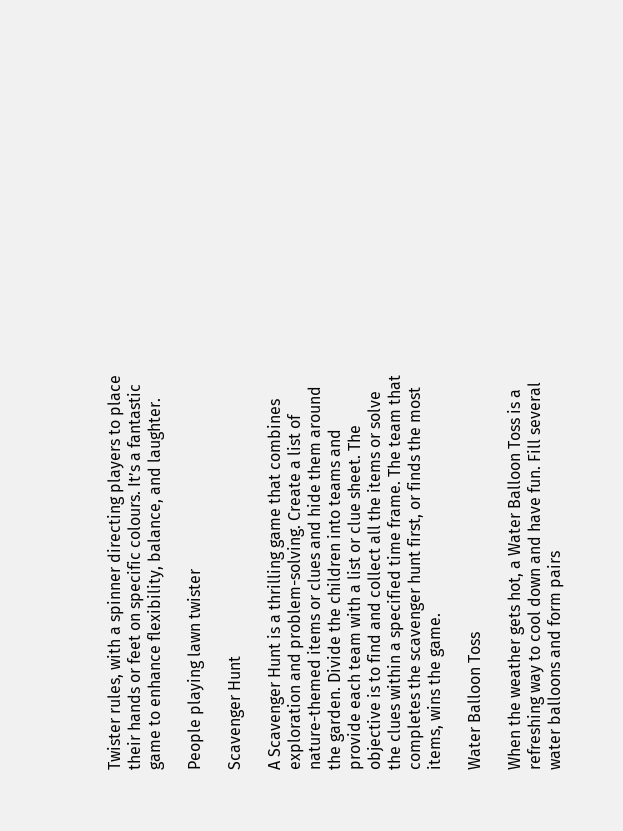Twister rules, with a spinner directing players to place their hands or feet on specific colours. It’s a fantastic game to enhance flexibility, balance, and laughter.

People playing lawn twister

Scavenger Hunt

A Scavenger Hunt is a thrilling game that combines exploration and problem-solving. Create a list of nature-themed items or clues and hide them around the garden. Divide the children into teams and provide each team with a list or clue sheet. The objective is to find and collect all the items or solve the clues within a specified time frame. The team that completes the scavenger hunt first, or finds the most items, wins the game.

Water Balloon Toss

When the weather gets hot, a Water Balloon Toss is a refreshing way to cool down and have fun. Fill several water balloons and form pairs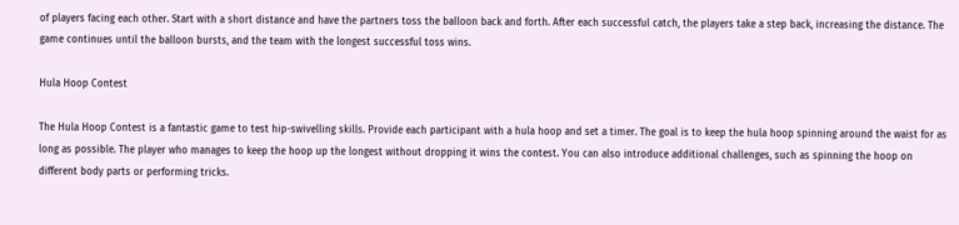of players facing each other. Start with a short distance and have the partners toss the balloon back and forth. After each successful catch, the players take a step back, increasing the distance. The game continues until the balloon bursts, and the team with the longest successful toss wins.

Hula Hoop Contest

The Hula Hoop Contest is a fantastic game to test hip-swivelling skills. Provide each participant with a hula hoop and set a timer. The goal is to keep the hula hoop spinning around the waist for as long as possible. The player who manages to keep the hoop up the longest without dropping it wins the contest. You can also introduce additional challenges, such as spinning the hoop on different body parts or performing tricks.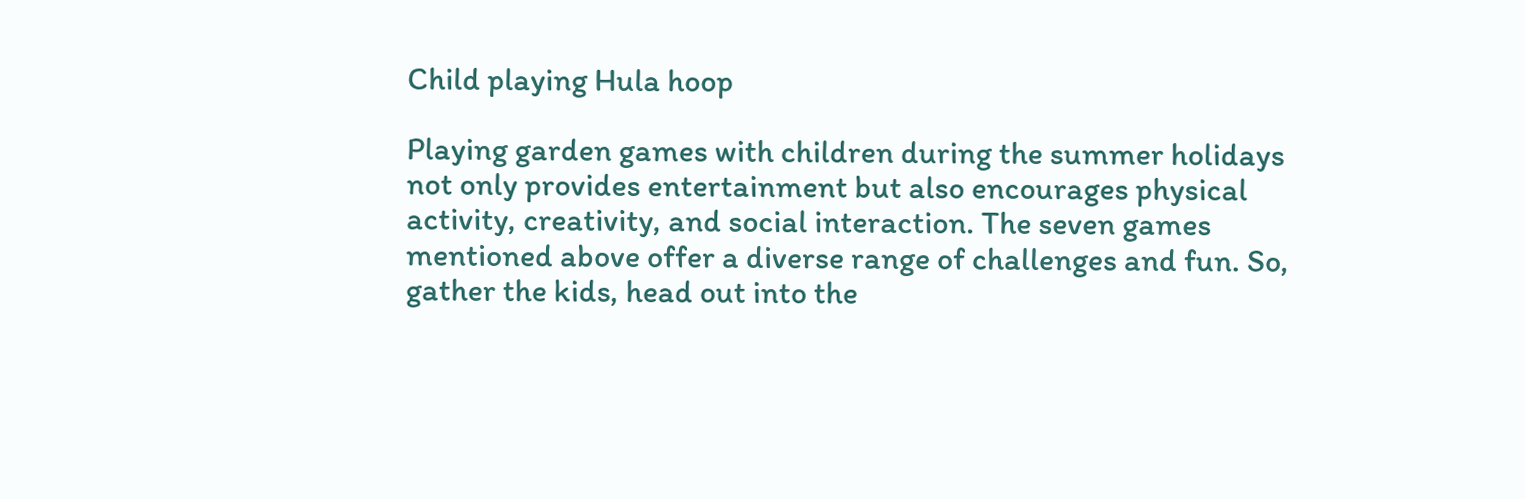Child playing Hula hoop

Playing garden games with children during the summer holidays not only provides entertainment but also encourages physical activity, creativity, and social interaction. The seven games mentioned above offer a diverse range of challenges and fun. So, gather the kids, head out into the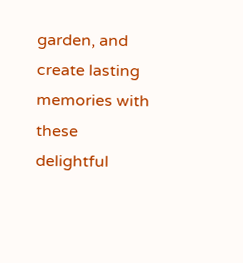garden, and create lasting memories with these delightful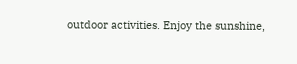outdoor activities. Enjoy the sunshine,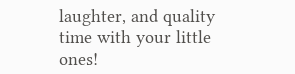laughter, and quality time with your little ones!